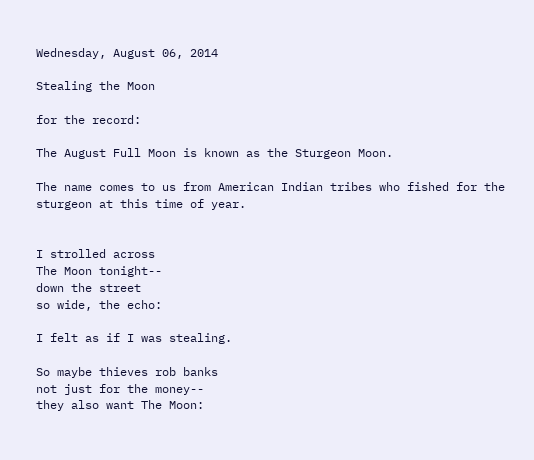Wednesday, August 06, 2014

Stealing the Moon

for the record:

The August Full Moon is known as the Sturgeon Moon.

The name comes to us from American Indian tribes who fished for the sturgeon at this time of year.


I strolled across
The Moon tonight--
down the street
so wide, the echo:

I felt as if I was stealing.

So maybe thieves rob banks
not just for the money--
they also want The Moon: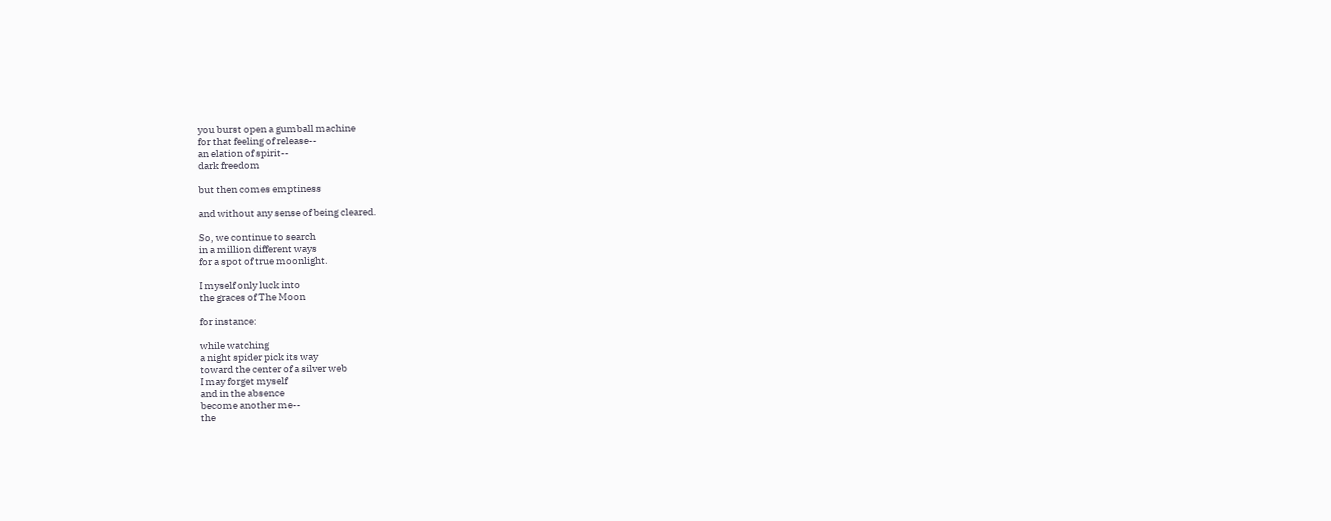you burst open a gumball machine
for that feeling of release--
an elation of spirit--
dark freedom

but then comes emptiness

and without any sense of being cleared.

So, we continue to search
in a million different ways
for a spot of true moonlight.

I myself only luck into
the graces of The Moon

for instance:

while watching
a night spider pick its way
toward the center of a silver web
I may forget myself
and in the absence
become another me--
the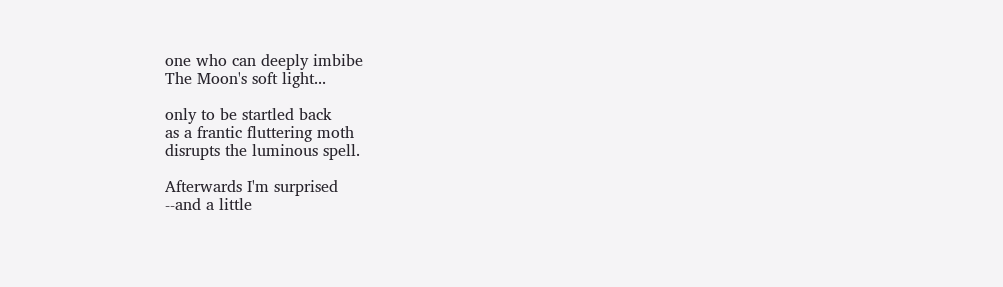one who can deeply imbibe
The Moon's soft light...

only to be startled back
as a frantic fluttering moth
disrupts the luminous spell.

Afterwards I'm surprised
--and a little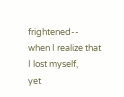frightened--
when I realize that I lost myself,
yet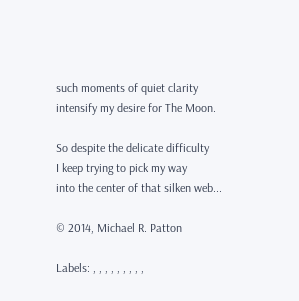such moments of quiet clarity
intensify my desire for The Moon.

So despite the delicate difficulty
I keep trying to pick my way
into the center of that silken web...

© 2014, Michael R. Patton

Labels: , , , , , , , , ,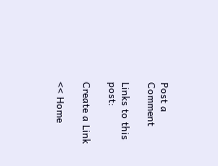Post a Comment

Links to this post:

Create a Link

<< Home